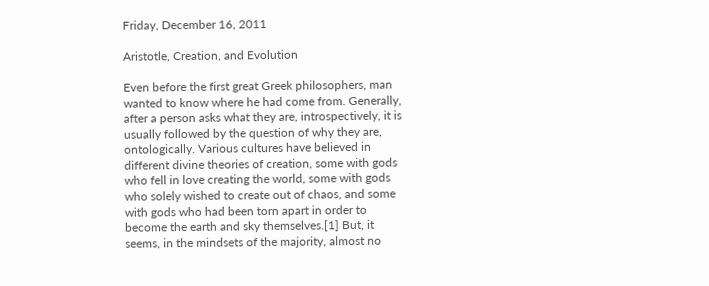Friday, December 16, 2011

Aristotle, Creation, and Evolution

Even before the first great Greek philosophers, man wanted to know where he had come from. Generally, after a person asks what they are, introspectively, it is usually followed by the question of why they are, ontologically. Various cultures have believed in different divine theories of creation, some with gods who fell in love creating the world, some with gods who solely wished to create out of chaos, and some with gods who had been torn apart in order to become the earth and sky themselves.[1] But, it seems, in the mindsets of the majority, almost no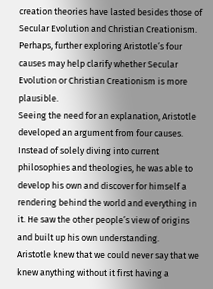creation theories have lasted besides those of Secular Evolution and Christian Creationism. Perhaps, further exploring Aristotle’s four causes may help clarify whether Secular Evolution or Christian Creationism is more plausible.
Seeing the need for an explanation, Aristotle developed an argument from four causes. Instead of solely diving into current philosophies and theologies, he was able to develop his own and discover for himself a rendering behind the world and everything in it. He saw the other people’s view of origins and built up his own understanding.
Aristotle knew that we could never say that we knew anything without it first having a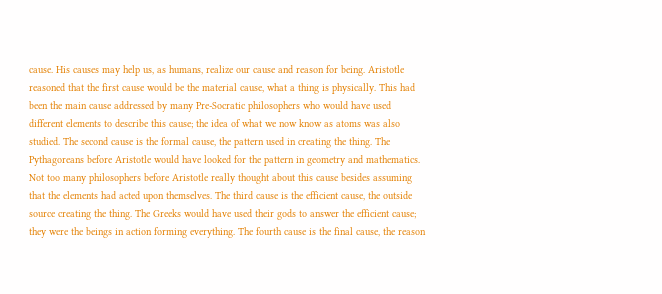cause. His causes may help us, as humans, realize our cause and reason for being. Aristotle reasoned that the first cause would be the material cause, what a thing is physically. This had been the main cause addressed by many Pre-Socratic philosophers who would have used different elements to describe this cause; the idea of what we now know as atoms was also studied. The second cause is the formal cause, the pattern used in creating the thing. The Pythagoreans before Aristotle would have looked for the pattern in geometry and mathematics. Not too many philosophers before Aristotle really thought about this cause besides assuming that the elements had acted upon themselves. The third cause is the efficient cause, the outside source creating the thing. The Greeks would have used their gods to answer the efficient cause; they were the beings in action forming everything. The fourth cause is the final cause, the reason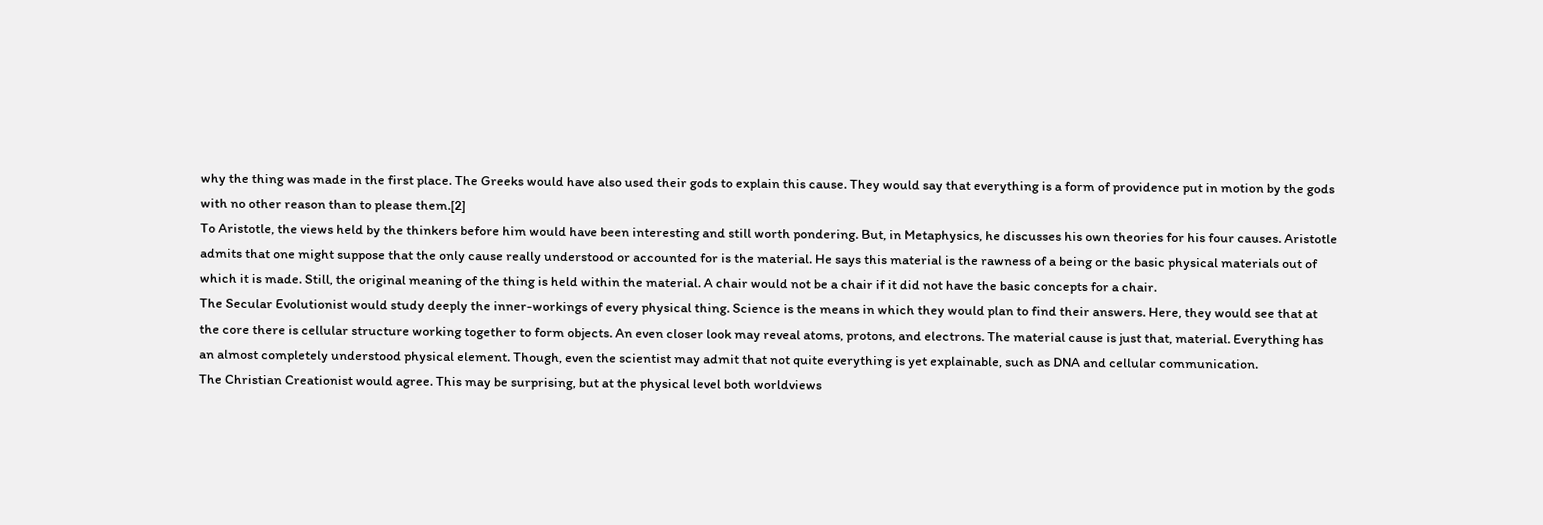why the thing was made in the first place. The Greeks would have also used their gods to explain this cause. They would say that everything is a form of providence put in motion by the gods with no other reason than to please them.[2]
To Aristotle, the views held by the thinkers before him would have been interesting and still worth pondering. But, in Metaphysics, he discusses his own theories for his four causes. Aristotle admits that one might suppose that the only cause really understood or accounted for is the material. He says this material is the rawness of a being or the basic physical materials out of which it is made. Still, the original meaning of the thing is held within the material. A chair would not be a chair if it did not have the basic concepts for a chair.
The Secular Evolutionist would study deeply the inner-workings of every physical thing. Science is the means in which they would plan to find their answers. Here, they would see that at the core there is cellular structure working together to form objects. An even closer look may reveal atoms, protons, and electrons. The material cause is just that, material. Everything has an almost completely understood physical element. Though, even the scientist may admit that not quite everything is yet explainable, such as DNA and cellular communication.
The Christian Creationist would agree. This may be surprising, but at the physical level both worldviews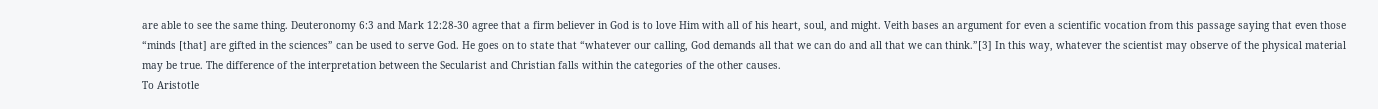are able to see the same thing. Deuteronomy 6:3 and Mark 12:28-30 agree that a firm believer in God is to love Him with all of his heart, soul, and might. Veith bases an argument for even a scientific vocation from this passage saying that even those “minds [that] are gifted in the sciences” can be used to serve God. He goes on to state that “whatever our calling, God demands all that we can do and all that we can think.”[3] In this way, whatever the scientist may observe of the physical material may be true. The difference of the interpretation between the Secularist and Christian falls within the categories of the other causes.
To Aristotle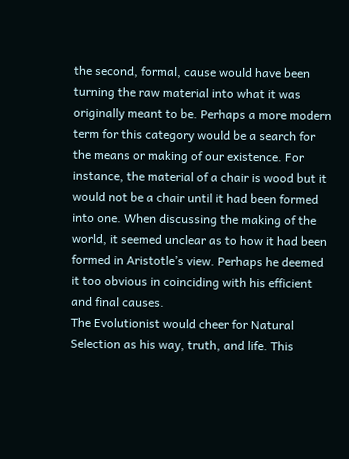the second, formal, cause would have been turning the raw material into what it was originally meant to be. Perhaps a more modern term for this category would be a search for the means or making of our existence. For instance, the material of a chair is wood but it would not be a chair until it had been formed into one. When discussing the making of the world, it seemed unclear as to how it had been formed in Aristotle’s view. Perhaps he deemed it too obvious in coinciding with his efficient and final causes.
The Evolutionist would cheer for Natural Selection as his way, truth, and life. This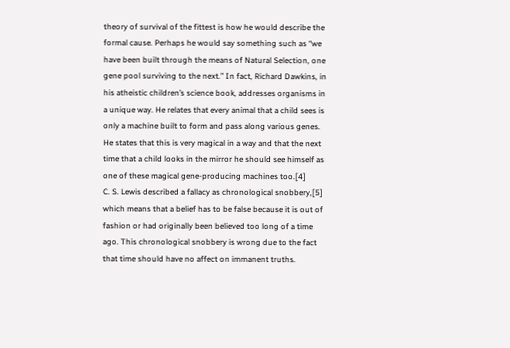theory of survival of the fittest is how he would describe the formal cause. Perhaps he would say something such as “we have been built through the means of Natural Selection, one gene pool surviving to the next.” In fact, Richard Dawkins, in his atheistic children’s science book, addresses organisms in a unique way. He relates that every animal that a child sees is only a machine built to form and pass along various genes. He states that this is very magical in a way and that the next time that a child looks in the mirror he should see himself as one of these magical gene-producing machines too.[4]
C. S. Lewis described a fallacy as chronological snobbery,[5] which means that a belief has to be false because it is out of fashion or had originally been believed too long of a time ago. This chronological snobbery is wrong due to the fact that time should have no affect on immanent truths.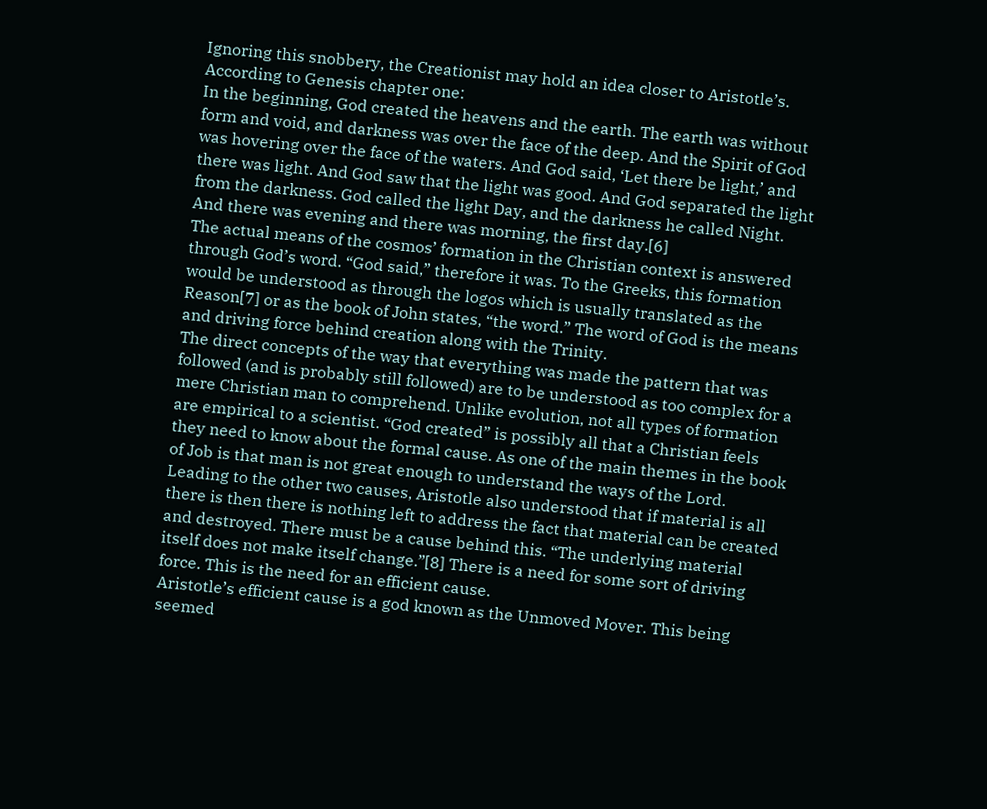Ignoring this snobbery, the Creationist may hold an idea closer to Aristotle’s. According to Genesis chapter one:
In the beginning, God created the heavens and the earth. The earth was without form and void, and darkness was over the face of the deep. And the Spirit of God was hovering over the face of the waters. And God said, ‘Let there be light,’ and there was light. And God saw that the light was good. And God separated the light from the darkness. God called the light Day, and the darkness he called Night. And there was evening and there was morning, the first day.[6]
The actual means of the cosmos’ formation in the Christian context is answered through God’s word. “God said,” therefore it was. To the Greeks, this formation would be understood as through the logos which is usually translated as the Reason[7] or as the book of John states, “the word.” The word of God is the means and driving force behind creation along with the Trinity.
The direct concepts of the way that everything was made the pattern that was followed (and is probably still followed) are to be understood as too complex for a mere Christian man to comprehend. Unlike evolution, not all types of formation are empirical to a scientist. “God created” is possibly all that a Christian feels they need to know about the formal cause. As one of the main themes in the book of Job is that man is not great enough to understand the ways of the Lord.
Leading to the other two causes, Aristotle also understood that if material is all there is then there is nothing left to address the fact that material can be created and destroyed. There must be a cause behind this. “The underlying material itself does not make itself change.”[8] There is a need for some sort of driving force. This is the need for an efficient cause.
Aristotle’s efficient cause is a god known as the Unmoved Mover. This being seemed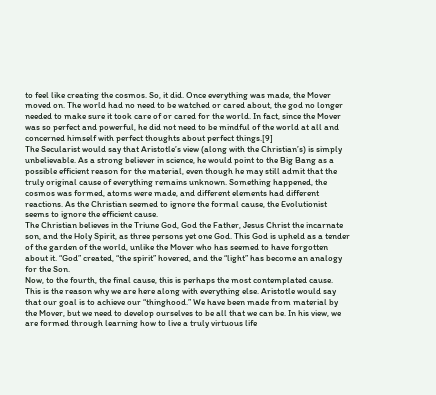to feel like creating the cosmos. So, it did. Once everything was made, the Mover moved on. The world had no need to be watched or cared about, the god no longer needed to make sure it took care of or cared for the world. In fact, since the Mover was so perfect and powerful, he did not need to be mindful of the world at all and concerned himself with perfect thoughts about perfect things.[9]
The Secularist would say that Aristotle’s view (along with the Christian’s) is simply unbelievable. As a strong believer in science, he would point to the Big Bang as a possible efficient reason for the material, even though he may still admit that the truly original cause of everything remains unknown. Something happened, the cosmos was formed, atoms were made, and different elements had different reactions. As the Christian seemed to ignore the formal cause, the Evolutionist seems to ignore the efficient cause.
The Christian believes in the Triune God, God the Father, Jesus Christ the incarnate son, and the Holy Spirit, as three persons yet one God. This God is upheld as a tender of the garden of the world, unlike the Mover who has seemed to have forgotten about it. “God” created, “the spirit” hovered, and the “light” has become an analogy for the Son.
Now, to the fourth, the final cause, this is perhaps the most contemplated cause. This is the reason why we are here along with everything else. Aristotle would say that our goal is to achieve our “thinghood.” We have been made from material by the Mover, but we need to develop ourselves to be all that we can be. In his view, we are formed through learning how to live a truly virtuous life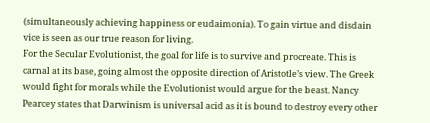(simultaneously achieving happiness or eudaimonia). To gain virtue and disdain vice is seen as our true reason for living.
For the Secular Evolutionist, the goal for life is to survive and procreate. This is carnal at its base, going almost the opposite direction of Aristotle’s view. The Greek would fight for morals while the Evolutionist would argue for the beast. Nancy Pearcey states that Darwinism is universal acid as it is bound to destroy every other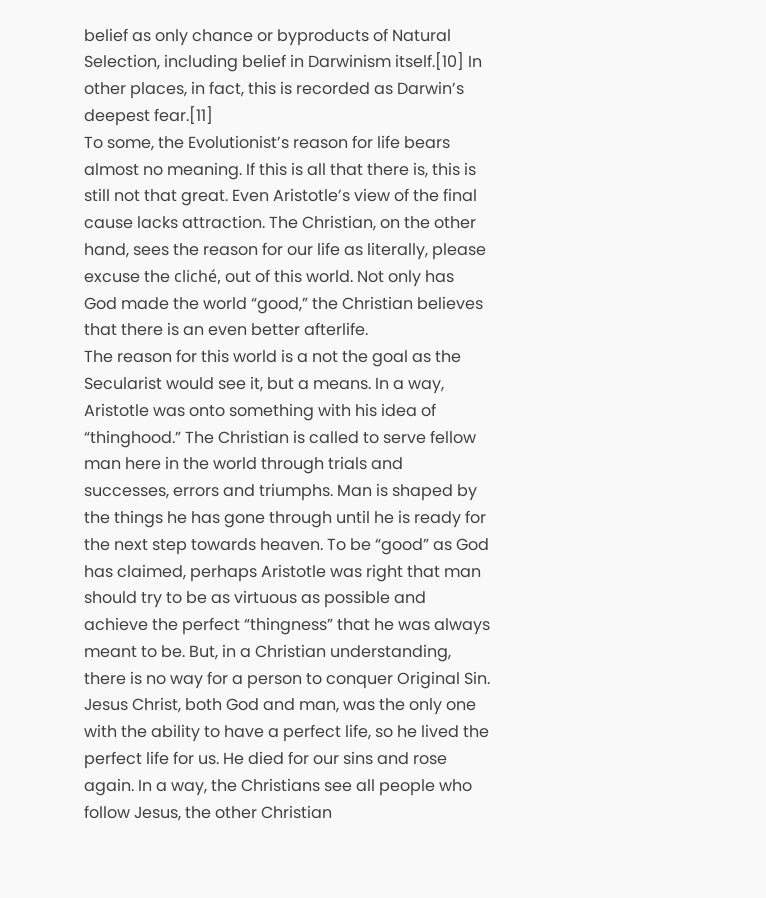belief as only chance or byproducts of Natural Selection, including belief in Darwinism itself.[10] In other places, in fact, this is recorded as Darwin’s deepest fear.[11]
To some, the Evolutionist’s reason for life bears almost no meaning. If this is all that there is, this is still not that great. Even Aristotle’s view of the final cause lacks attraction. The Christian, on the other hand, sees the reason for our life as literally, please excuse the cliché, out of this world. Not only has God made the world “good,” the Christian believes that there is an even better afterlife.
The reason for this world is a not the goal as the Secularist would see it, but a means. In a way, Aristotle was onto something with his idea of “thinghood.” The Christian is called to serve fellow man here in the world through trials and successes, errors and triumphs. Man is shaped by the things he has gone through until he is ready for the next step towards heaven. To be “good” as God has claimed, perhaps Aristotle was right that man should try to be as virtuous as possible and achieve the perfect “thingness” that he was always meant to be. But, in a Christian understanding, there is no way for a person to conquer Original Sin. Jesus Christ, both God and man, was the only one with the ability to have a perfect life, so he lived the perfect life for us. He died for our sins and rose again. In a way, the Christians see all people who follow Jesus, the other Christian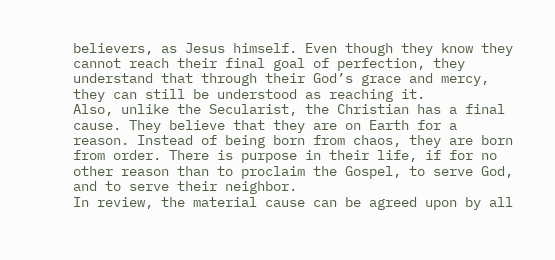believers, as Jesus himself. Even though they know they cannot reach their final goal of perfection, they understand that through their God’s grace and mercy, they can still be understood as reaching it.
Also, unlike the Secularist, the Christian has a final cause. They believe that they are on Earth for a reason. Instead of being born from chaos, they are born from order. There is purpose in their life, if for no other reason than to proclaim the Gospel, to serve God, and to serve their neighbor.
In review, the material cause can be agreed upon by all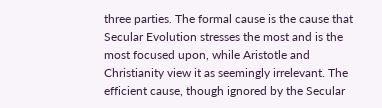three parties. The formal cause is the cause that Secular Evolution stresses the most and is the most focused upon, while Aristotle and Christianity view it as seemingly irrelevant. The efficient cause, though ignored by the Secular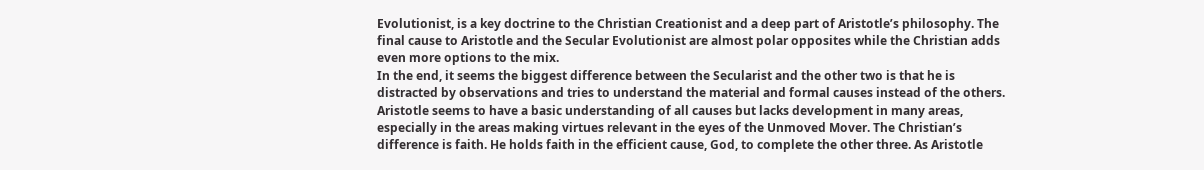Evolutionist, is a key doctrine to the Christian Creationist and a deep part of Aristotle’s philosophy. The final cause to Aristotle and the Secular Evolutionist are almost polar opposites while the Christian adds even more options to the mix.
In the end, it seems the biggest difference between the Secularist and the other two is that he is distracted by observations and tries to understand the material and formal causes instead of the others. Aristotle seems to have a basic understanding of all causes but lacks development in many areas, especially in the areas making virtues relevant in the eyes of the Unmoved Mover. The Christian’s difference is faith. He holds faith in the efficient cause, God, to complete the other three. As Aristotle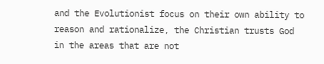and the Evolutionist focus on their own ability to reason and rationalize, the Christian trusts God in the areas that are not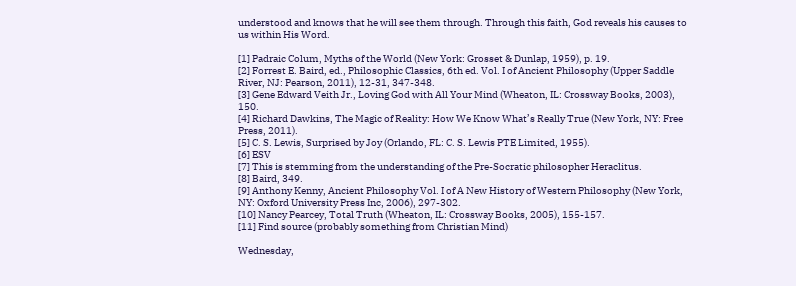understood and knows that he will see them through. Through this faith, God reveals his causes to us within His Word.

[1] Padraic Colum, Myths of the World (New York: Grosset & Dunlap, 1959), p. 19.
[2] Forrest E. Baird, ed., Philosophic Classics, 6th ed. Vol. I of Ancient Philosophy (Upper Saddle River, NJ: Pearson, 2011), 12-31, 347-348.
[3] Gene Edward Veith Jr., Loving God with All Your Mind (Wheaton, IL: Crossway Books, 2003), 150.
[4] Richard Dawkins, The Magic of Reality: How We Know What’s Really True (New York, NY: Free Press, 2011).
[5] C. S. Lewis, Surprised by Joy (Orlando, FL: C. S. Lewis PTE Limited, 1955).
[6] ESV
[7] This is stemming from the understanding of the Pre-Socratic philosopher Heraclitus.
[8] Baird, 349.
[9] Anthony Kenny, Ancient Philosophy Vol. I of A New History of Western Philosophy (New York, NY: Oxford University Press Inc, 2006), 297-302.
[10] Nancy Pearcey, Total Truth (Wheaton, IL: Crossway Books, 2005), 155-157.
[11] Find source (probably something from Christian Mind)

Wednesday,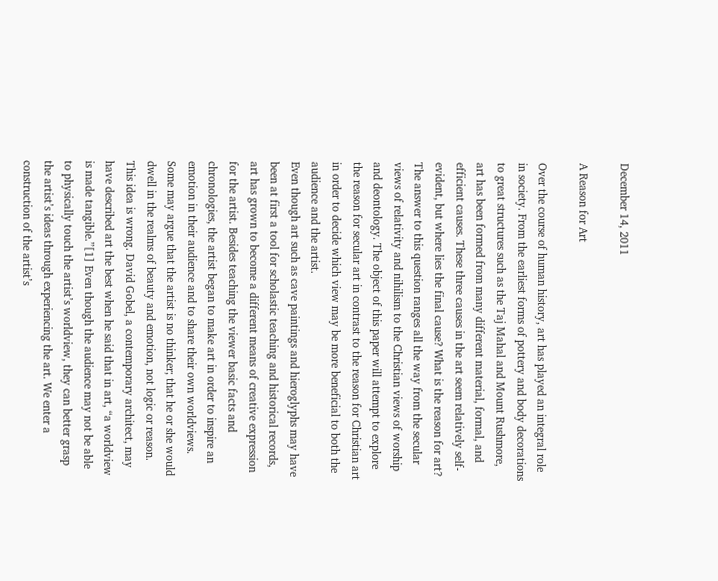December 14, 2011

A Reason for Art

Over the course of human history, art has played an integral role in society. From the earliest forms of pottery and body decorations to great structures such as the Taj Mahal and Mount Rushmore, art has been formed from many different material, formal, and efficient causes. These three causes in the art seem relatively self-evident, but where lies the final cause? What is the reason for art? The answer to this question ranges all the way from the secular views of relativity and nihilism to the Christian views of worship and deontology. The object of this paper will attempt to explore the reason for secular art in contrast to the reason for Christian art in order to decide which view may be more beneficial to both the audience and the artist.
Even though art such as cave paintings and hieroglyphs may have been at first a tool for scholastic teaching and historical records, art has grown to become a different means of creative expression for the artist. Besides teaching the viewer basic facts and chronologies, the artist began to make art in order to inspire an emotion in their audience and to share their own worldviews.
Some may argue that the artist is no thinker; that he or she would dwell in the realms of beauty and emotion, not logic or reason. This idea is wrong. David Gobel, a contemporary architect, may have described art the best when he said that in art, “a worldview is made tangible.”[1] Even though the audience may not be able to physically touch the artist’s worldview, they can better grasp the artist’s ideas through experiencing the art. We enter a construction of the artist’s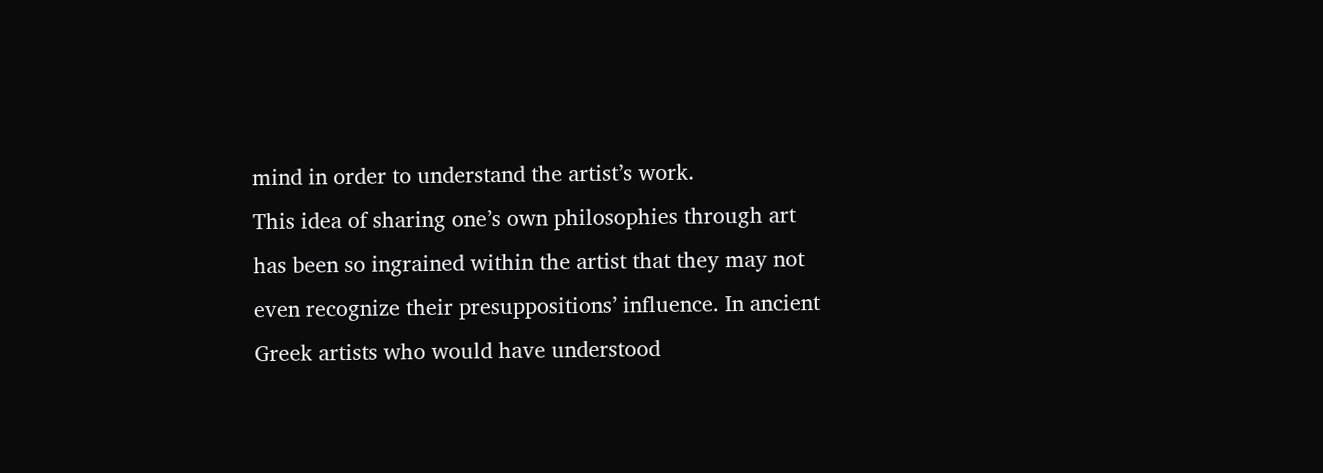mind in order to understand the artist’s work.
This idea of sharing one’s own philosophies through art has been so ingrained within the artist that they may not even recognize their presuppositions’ influence. In ancient Greek artists who would have understood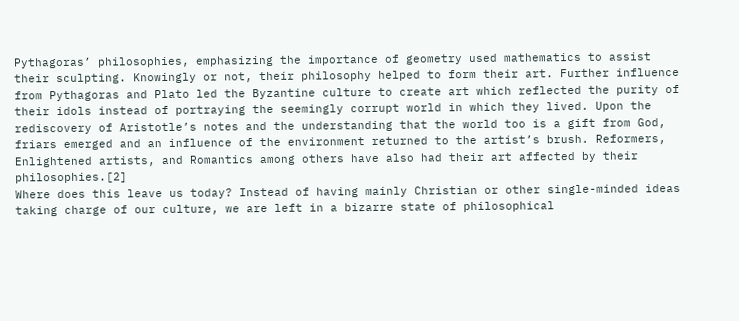Pythagoras’ philosophies, emphasizing the importance of geometry used mathematics to assist their sculpting. Knowingly or not, their philosophy helped to form their art. Further influence from Pythagoras and Plato led the Byzantine culture to create art which reflected the purity of their idols instead of portraying the seemingly corrupt world in which they lived. Upon the rediscovery of Aristotle’s notes and the understanding that the world too is a gift from God, friars emerged and an influence of the environment returned to the artist’s brush. Reformers, Enlightened artists, and Romantics among others have also had their art affected by their philosophies.[2]
Where does this leave us today? Instead of having mainly Christian or other single-minded ideas taking charge of our culture, we are left in a bizarre state of philosophical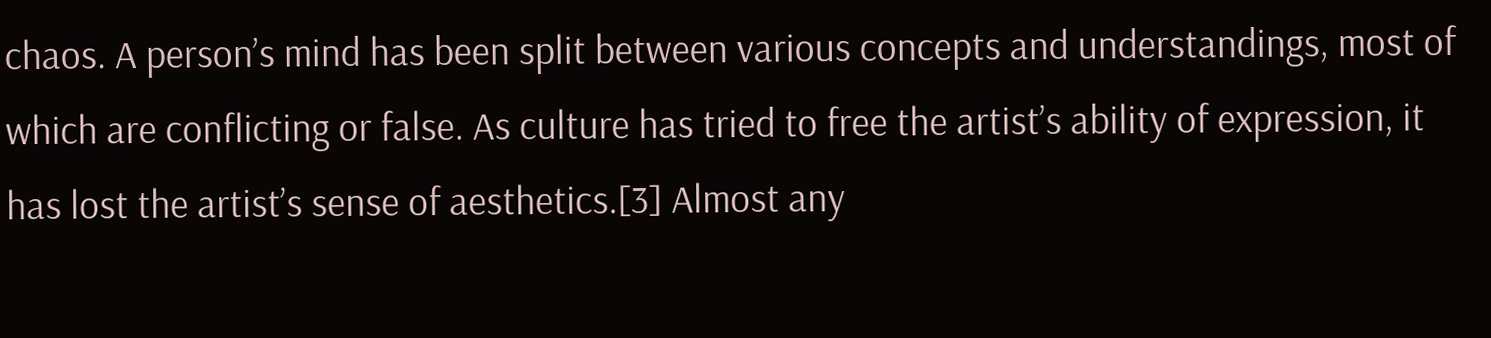chaos. A person’s mind has been split between various concepts and understandings, most of which are conflicting or false. As culture has tried to free the artist’s ability of expression, it has lost the artist’s sense of aesthetics.[3] Almost any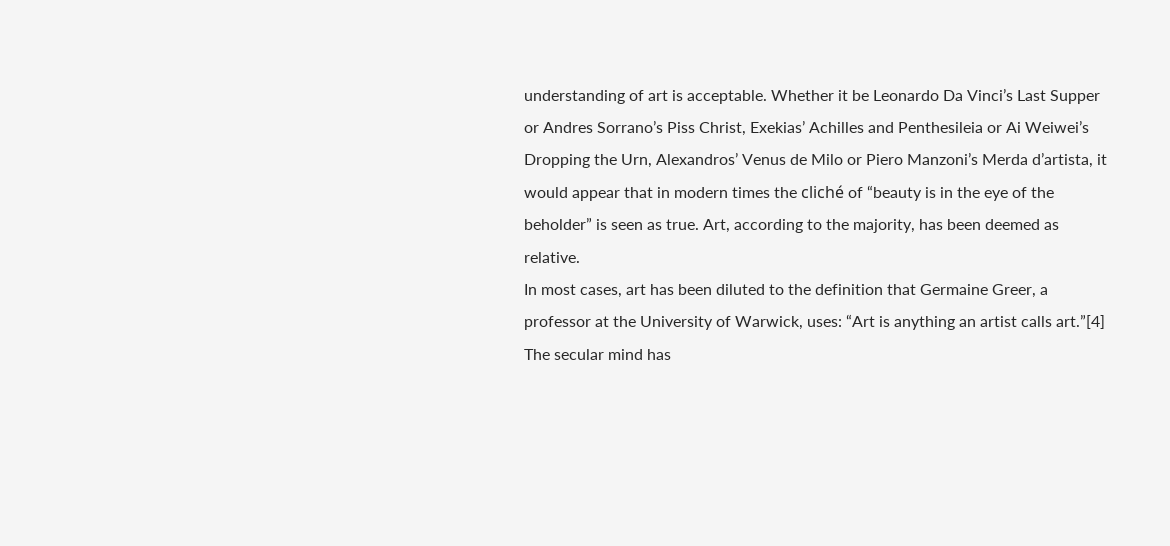understanding of art is acceptable. Whether it be Leonardo Da Vinci’s Last Supper or Andres Sorrano’s Piss Christ, Exekias’ Achilles and Penthesileia or Ai Weiwei’s Dropping the Urn, Alexandros’ Venus de Milo or Piero Manzoni’s Merda d’artista, it would appear that in modern times the cliché of “beauty is in the eye of the beholder” is seen as true. Art, according to the majority, has been deemed as relative.
In most cases, art has been diluted to the definition that Germaine Greer, a professor at the University of Warwick, uses: “Art is anything an artist calls art.”[4] The secular mind has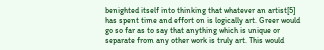benighted itself into thinking that whatever an artist[5] has spent time and effort on is logically art. Greer would go so far as to say that anything which is unique or separate from any other work is truly art. This would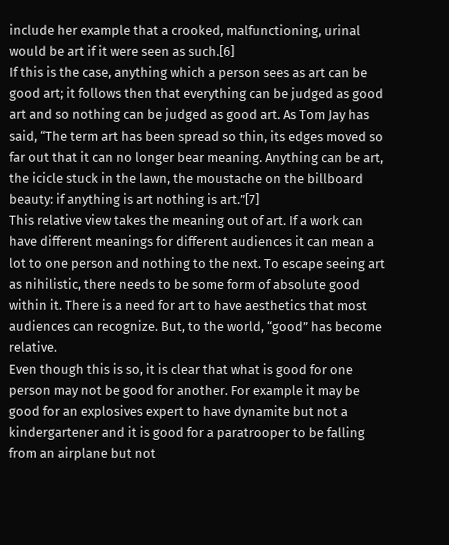include her example that a crooked, malfunctioning, urinal would be art if it were seen as such.[6]
If this is the case, anything which a person sees as art can be good art; it follows then that everything can be judged as good art and so nothing can be judged as good art. As Tom Jay has said, “The term art has been spread so thin, its edges moved so far out that it can no longer bear meaning. Anything can be art, the icicle stuck in the lawn, the moustache on the billboard beauty: if anything is art nothing is art.”[7]
This relative view takes the meaning out of art. If a work can have different meanings for different audiences it can mean a lot to one person and nothing to the next. To escape seeing art as nihilistic, there needs to be some form of absolute good within it. There is a need for art to have aesthetics that most audiences can recognize. But, to the world, “good” has become relative.
Even though this is so, it is clear that what is good for one person may not be good for another. For example it may be good for an explosives expert to have dynamite but not a kindergartener and it is good for a paratrooper to be falling from an airplane but not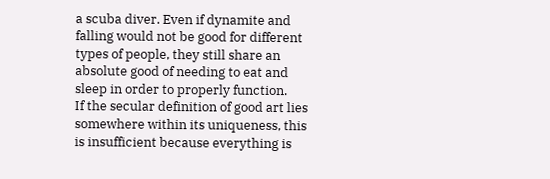a scuba diver. Even if dynamite and falling would not be good for different types of people, they still share an absolute good of needing to eat and sleep in order to properly function.
If the secular definition of good art lies somewhere within its uniqueness, this is insufficient because everything is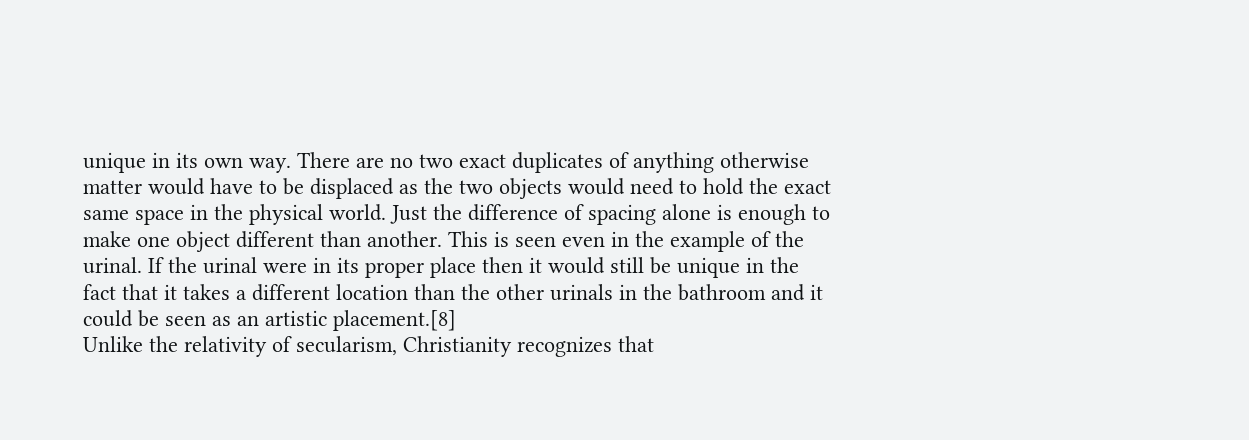unique in its own way. There are no two exact duplicates of anything otherwise matter would have to be displaced as the two objects would need to hold the exact same space in the physical world. Just the difference of spacing alone is enough to make one object different than another. This is seen even in the example of the urinal. If the urinal were in its proper place then it would still be unique in the fact that it takes a different location than the other urinals in the bathroom and it could be seen as an artistic placement.[8]
Unlike the relativity of secularism, Christianity recognizes that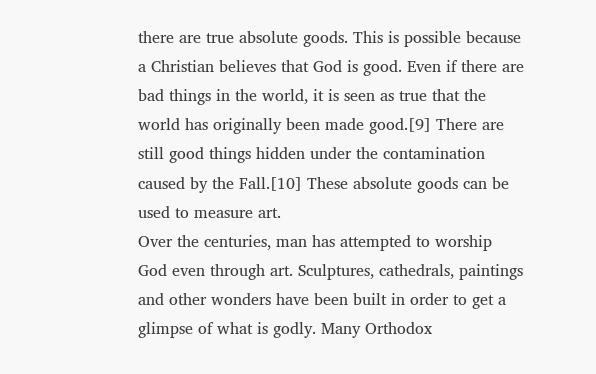there are true absolute goods. This is possible because a Christian believes that God is good. Even if there are bad things in the world, it is seen as true that the world has originally been made good.[9] There are still good things hidden under the contamination caused by the Fall.[10] These absolute goods can be used to measure art.
Over the centuries, man has attempted to worship God even through art. Sculptures, cathedrals, paintings and other wonders have been built in order to get a glimpse of what is godly. Many Orthodox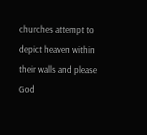churches attempt to depict heaven within their walls and please God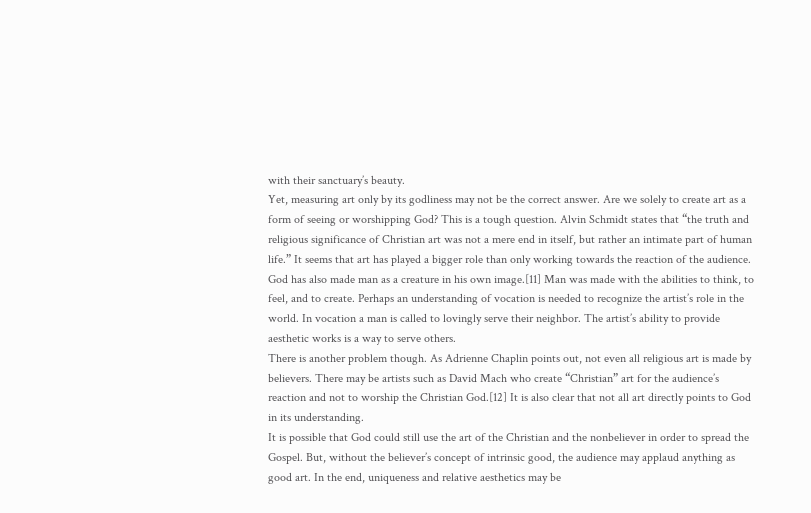with their sanctuary’s beauty.
Yet, measuring art only by its godliness may not be the correct answer. Are we solely to create art as a form of seeing or worshipping God? This is a tough question. Alvin Schmidt states that “the truth and religious significance of Christian art was not a mere end in itself, but rather an intimate part of human life.” It seems that art has played a bigger role than only working towards the reaction of the audience.
God has also made man as a creature in his own image.[11] Man was made with the abilities to think, to feel, and to create. Perhaps an understanding of vocation is needed to recognize the artist’s role in the world. In vocation a man is called to lovingly serve their neighbor. The artist’s ability to provide aesthetic works is a way to serve others.
There is another problem though. As Adrienne Chaplin points out, not even all religious art is made by believers. There may be artists such as David Mach who create “Christian” art for the audience’s reaction and not to worship the Christian God.[12] It is also clear that not all art directly points to God in its understanding.
It is possible that God could still use the art of the Christian and the nonbeliever in order to spread the Gospel. But, without the believer’s concept of intrinsic good, the audience may applaud anything as good art. In the end, uniqueness and relative aesthetics may be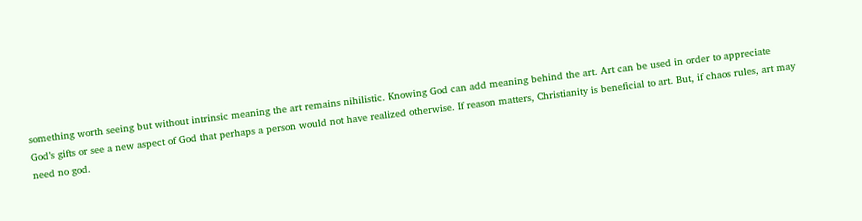something worth seeing but without intrinsic meaning the art remains nihilistic. Knowing God can add meaning behind the art. Art can be used in order to appreciate God’s gifts or see a new aspect of God that perhaps a person would not have realized otherwise. If reason matters, Christianity is beneficial to art. But, if chaos rules, art may need no god.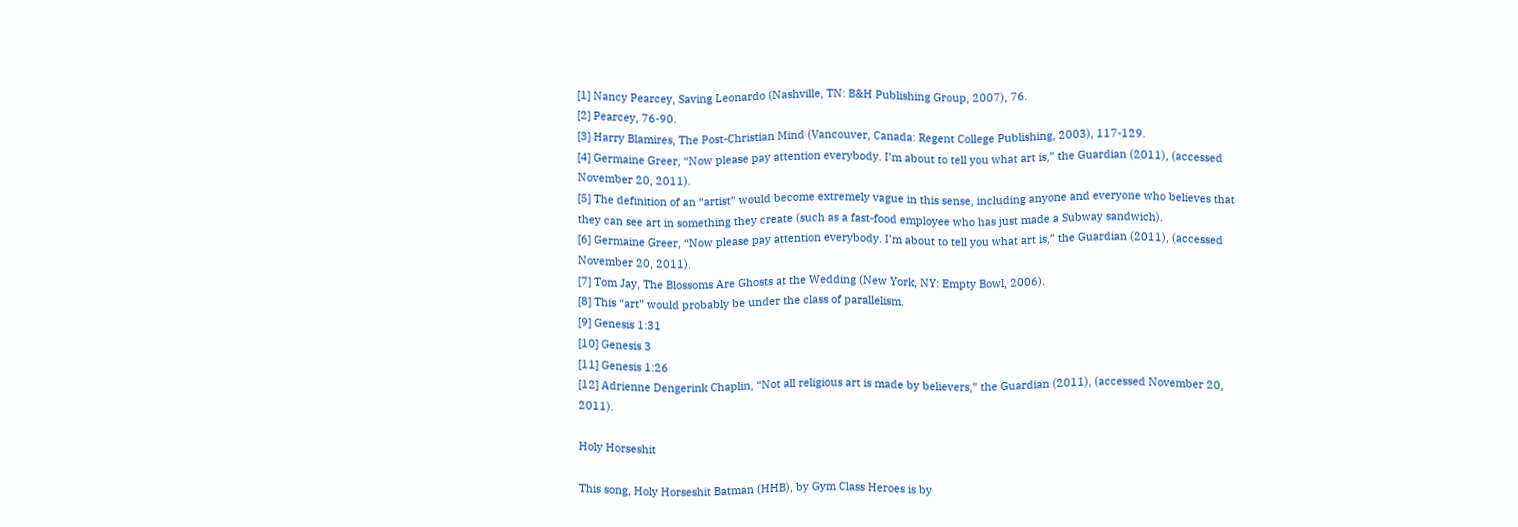[1] Nancy Pearcey, Saving Leonardo (Nashville, TN: B&H Publishing Group, 2007), 76.
[2] Pearcey, 76-90.
[3] Harry Blamires, The Post-Christian Mind (Vancouver, Canada: Regent College Publishing, 2003), 117-129.
[4] Germaine Greer, “Now please pay attention everybody. I’m about to tell you what art is,” the Guardian (2011), (accessed November 20, 2011).
[5] The definition of an “artist” would become extremely vague in this sense, including anyone and everyone who believes that they can see art in something they create (such as a fast-food employee who has just made a Subway sandwich).
[6] Germaine Greer, “Now please pay attention everybody. I’m about to tell you what art is,” the Guardian (2011), (accessed November 20, 2011).
[7] Tom Jay, The Blossoms Are Ghosts at the Wedding (New York, NY: Empty Bowl, 2006).
[8] This “art” would probably be under the class of parallelism.
[9] Genesis 1:31
[10] Genesis 3
[11] Genesis 1:26
[12] Adrienne Dengerink Chaplin, “Not all religious art is made by believers,” the Guardian (2011), (accessed November 20, 2011).

Holy Horseshit

This song, Holy Horseshit Batman (HHB), by Gym Class Heroes is by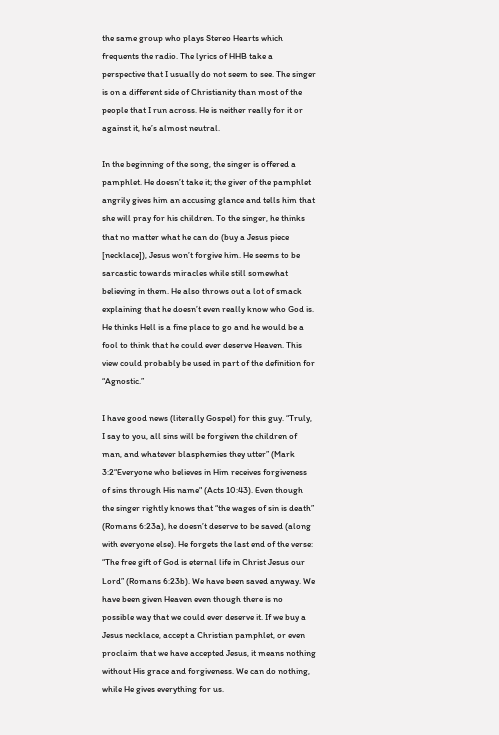the same group who plays Stereo Hearts which frequents the radio. The lyrics of HHB take a perspective that I usually do not seem to see. The singer is on a different side of Christianity than most of the people that I run across. He is neither really for it or against it, he’s almost neutral.

In the beginning of the song, the singer is offered a pamphlet. He doesn’t take it; the giver of the pamphlet angrily gives him an accusing glance and tells him that she will pray for his children. To the singer, he thinks that no matter what he can do (buy a Jesus piece [necklace]), Jesus won’t forgive him. He seems to be sarcastic towards miracles while still somewhat believing in them. He also throws out a lot of smack explaining that he doesn’t even really know who God is. He thinks Hell is a fine place to go and he would be a fool to think that he could ever deserve Heaven. This view could probably be used in part of the definition for “Agnostic.”

I have good news (literally Gospel) for this guy. “Truly, I say to you, all sins will be forgiven the children of man, and whatever blasphemies they utter” (Mark 3:2“Everyone who believes in Him receives forgiveness of sins through His name" (Acts 10:43). Even though the singer rightly knows that “the wages of sin is death” (Romans 6:23a), he doesn’t deserve to be saved (along with everyone else). He forgets the last end of the verse: “The free gift of God is eternal life in Christ Jesus our Lord” (Romans 6:23b). We have been saved anyway. We have been given Heaven even though there is no possible way that we could ever deserve it. If we buy a Jesus necklace, accept a Christian pamphlet, or even proclaim that we have accepted Jesus, it means nothing without His grace and forgiveness. We can do nothing, while He gives everything for us.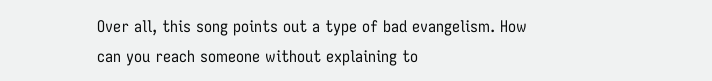Over all, this song points out a type of bad evangelism. How can you reach someone without explaining to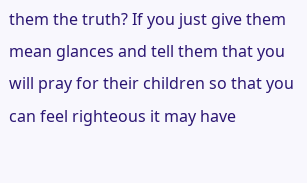them the truth? If you just give them mean glances and tell them that you will pray for their children so that you can feel righteous it may have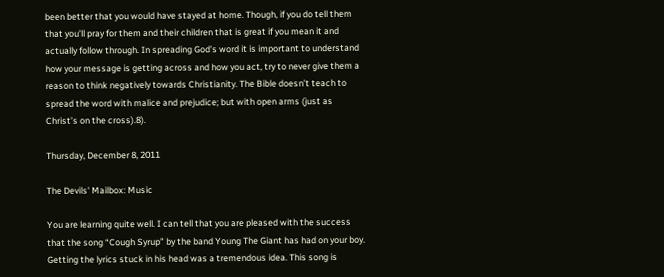been better that you would have stayed at home. Though, if you do tell them that you’ll pray for them and their children that is great if you mean it and actually follow through. In spreading God’s word it is important to understand how your message is getting across and how you act, try to never give them a reason to think negatively towards Christianity. The Bible doesn’t teach to spread the word with malice and prejudice; but with open arms (just as Christ’s on the cross).8).

Thursday, December 8, 2011

The Devils' Mailbox: Music

You are learning quite well. I can tell that you are pleased with the success that the song “Cough Syrup” by the band Young The Giant has had on your boy. Getting the lyrics stuck in his head was a tremendous idea. This song is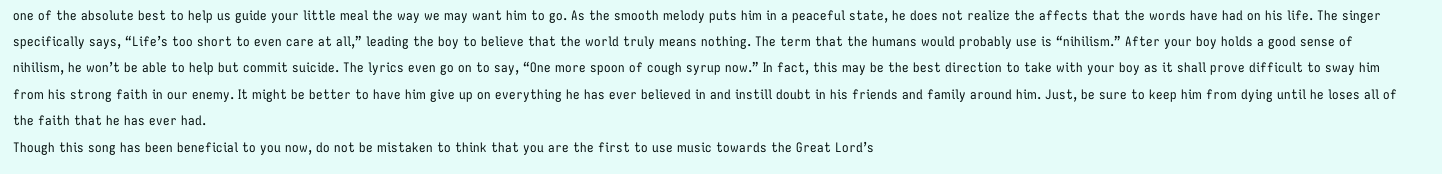one of the absolute best to help us guide your little meal the way we may want him to go. As the smooth melody puts him in a peaceful state, he does not realize the affects that the words have had on his life. The singer specifically says, “Life’s too short to even care at all,” leading the boy to believe that the world truly means nothing. The term that the humans would probably use is “nihilism.” After your boy holds a good sense of nihilism, he won’t be able to help but commit suicide. The lyrics even go on to say, “One more spoon of cough syrup now.” In fact, this may be the best direction to take with your boy as it shall prove difficult to sway him from his strong faith in our enemy. It might be better to have him give up on everything he has ever believed in and instill doubt in his friends and family around him. Just, be sure to keep him from dying until he loses all of the faith that he has ever had.
Though this song has been beneficial to you now, do not be mistaken to think that you are the first to use music towards the Great Lord’s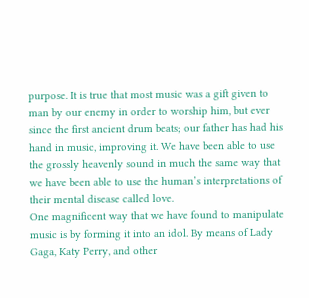purpose. It is true that most music was a gift given to man by our enemy in order to worship him, but ever since the first ancient drum beats; our father has had his hand in music, improving it. We have been able to use the grossly heavenly sound in much the same way that we have been able to use the human’s interpretations of their mental disease called love.
One magnificent way that we have found to manipulate music is by forming it into an idol. By means of Lady Gaga, Katy Perry, and other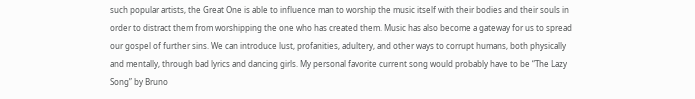such popular artists, the Great One is able to influence man to worship the music itself with their bodies and their souls in order to distract them from worshipping the one who has created them. Music has also become a gateway for us to spread our gospel of further sins. We can introduce lust, profanities, adultery, and other ways to corrupt humans, both physically and mentally, through bad lyrics and dancing girls. My personal favorite current song would probably have to be “The Lazy Song” by Bruno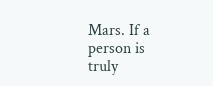Mars. If a person is truly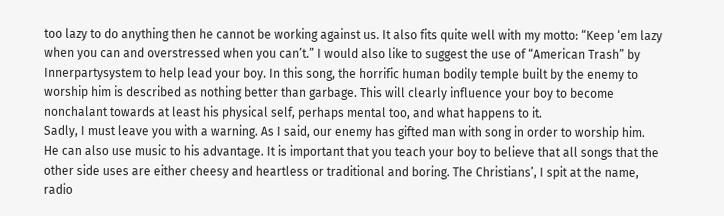too lazy to do anything then he cannot be working against us. It also fits quite well with my motto: “Keep ‘em lazy when you can and overstressed when you can’t.” I would also like to suggest the use of “American Trash” by Innerpartysystem to help lead your boy. In this song, the horrific human bodily temple built by the enemy to worship him is described as nothing better than garbage. This will clearly influence your boy to become nonchalant towards at least his physical self, perhaps mental too, and what happens to it.
Sadly, I must leave you with a warning. As I said, our enemy has gifted man with song in order to worship him. He can also use music to his advantage. It is important that you teach your boy to believe that all songs that the other side uses are either cheesy and heartless or traditional and boring. The Christians’, I spit at the name, radio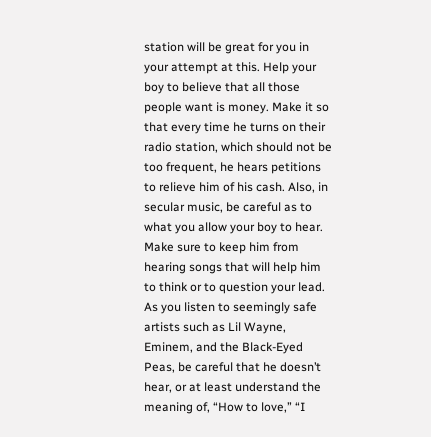station will be great for you in your attempt at this. Help your boy to believe that all those people want is money. Make it so that every time he turns on their radio station, which should not be too frequent, he hears petitions to relieve him of his cash. Also, in secular music, be careful as to what you allow your boy to hear. Make sure to keep him from hearing songs that will help him to think or to question your lead. As you listen to seemingly safe artists such as Lil Wayne, Eminem, and the Black-Eyed Peas, be careful that he doesn’t hear, or at least understand the meaning of, “How to love,” “I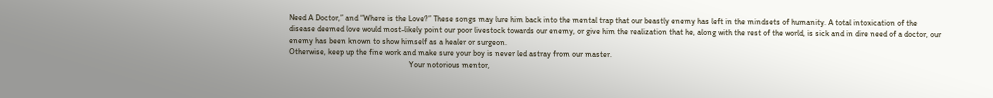Need A Doctor,” and “Where is the Love?” These songs may lure him back into the mental trap that our beastly enemy has left in the mindsets of humanity. A total intoxication of the disease deemed love would most-likely point our poor livestock towards our enemy, or give him the realization that he, along with the rest of the world, is sick and in dire need of a doctor, our enemy has been known to show himself as a healer or surgeon.
Otherwise, keep up the fine work and make sure your boy is never led astray from our master.
                                                            Your notorious mentor,